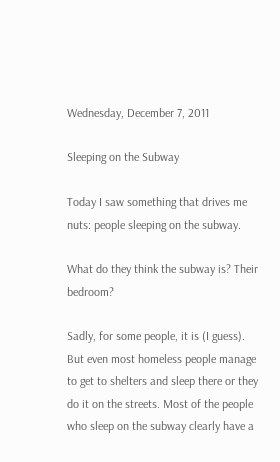Wednesday, December 7, 2011

Sleeping on the Subway

Today I saw something that drives me nuts: people sleeping on the subway.

What do they think the subway is? Their bedroom?

Sadly, for some people, it is (I guess). But even most homeless people manage to get to shelters and sleep there or they do it on the streets. Most of the people who sleep on the subway clearly have a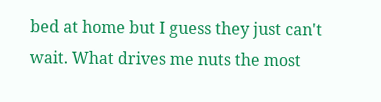bed at home but I guess they just can't wait. What drives me nuts the most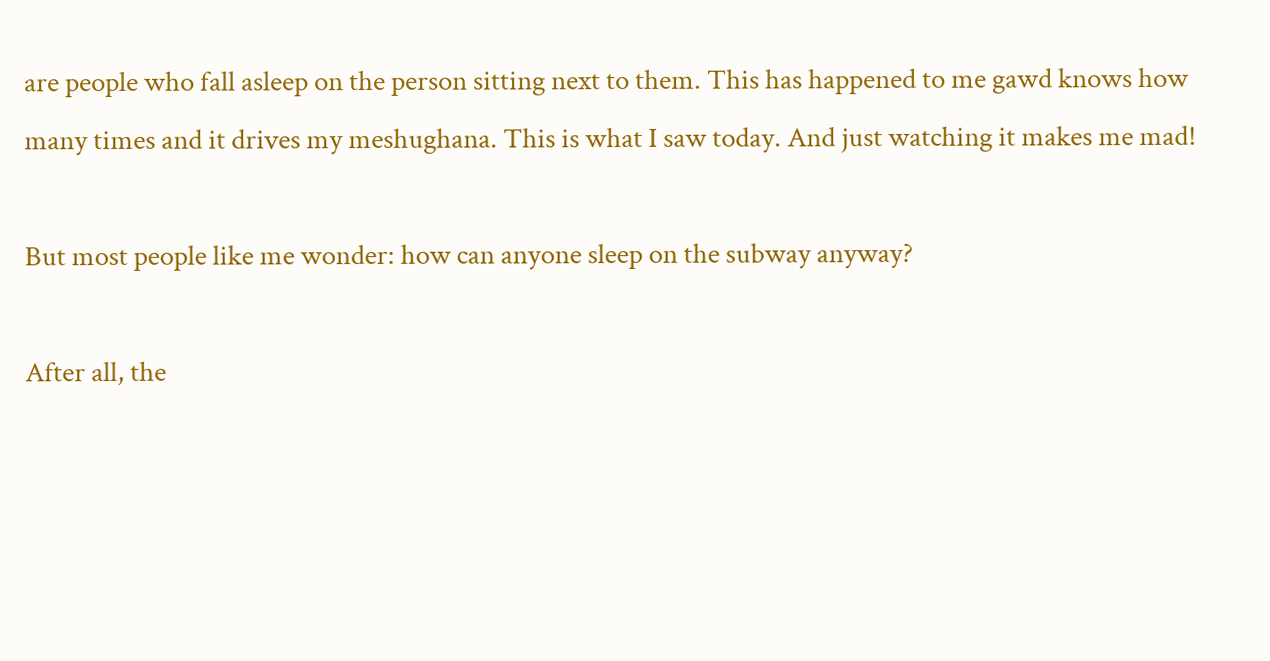are people who fall asleep on the person sitting next to them. This has happened to me gawd knows how many times and it drives my meshughana. This is what I saw today. And just watching it makes me mad!

But most people like me wonder: how can anyone sleep on the subway anyway?

After all, the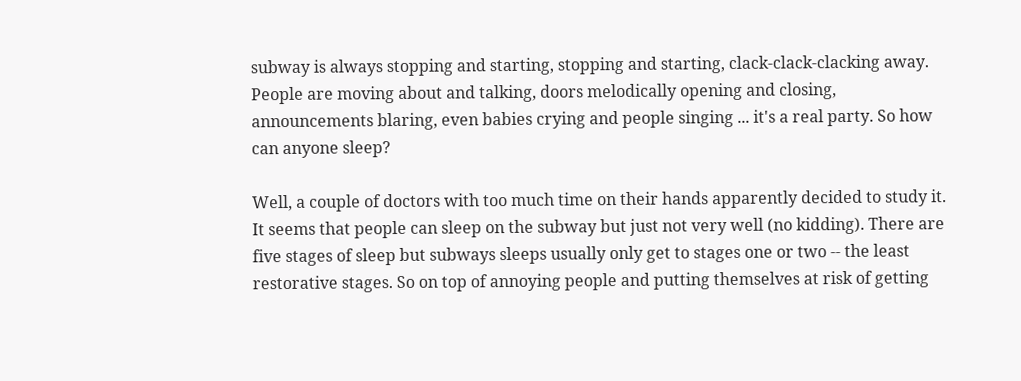subway is always stopping and starting, stopping and starting, clack-clack-clacking away. People are moving about and talking, doors melodically opening and closing, announcements blaring, even babies crying and people singing ... it's a real party. So how can anyone sleep?

Well, a couple of doctors with too much time on their hands apparently decided to study it. It seems that people can sleep on the subway but just not very well (no kidding). There are five stages of sleep but subways sleeps usually only get to stages one or two -- the least restorative stages. So on top of annoying people and putting themselves at risk of getting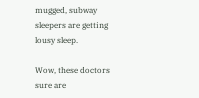mugged, subway sleepers are getting lousy sleep.

Wow, these doctors sure are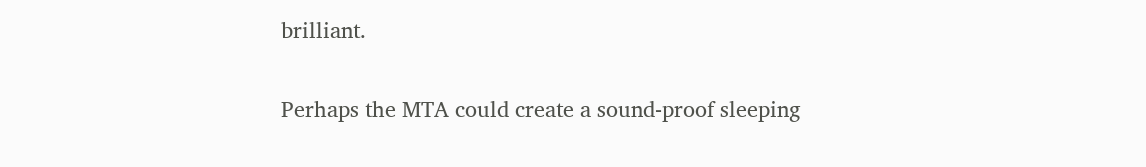brilliant.

Perhaps the MTA could create a sound-proof sleeping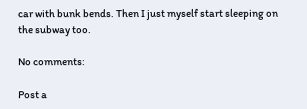car with bunk bends. Then I just myself start sleeping on the subway too.

No comments:

Post a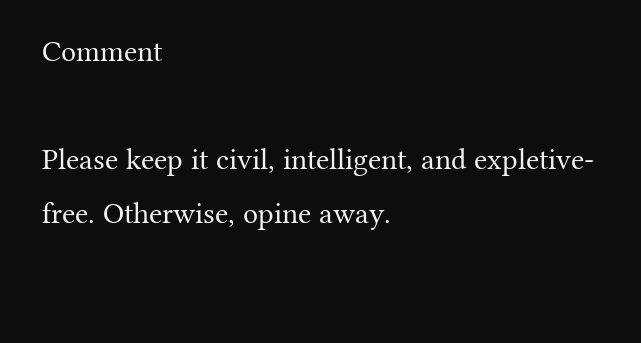Comment

Please keep it civil, intelligent, and expletive-free. Otherwise, opine away.